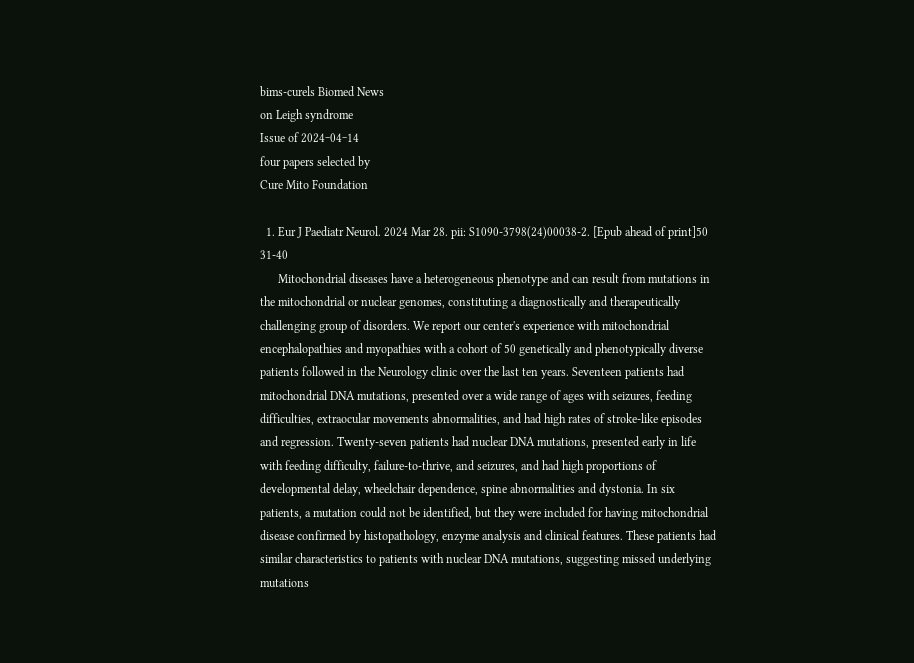bims-curels Biomed News
on Leigh syndrome
Issue of 2024‒04‒14
four papers selected by
Cure Mito Foundation

  1. Eur J Paediatr Neurol. 2024 Mar 28. pii: S1090-3798(24)00038-2. [Epub ahead of print]50 31-40
      Mitochondrial diseases have a heterogeneous phenotype and can result from mutations in the mitochondrial or nuclear genomes, constituting a diagnostically and therapeutically challenging group of disorders. We report our center's experience with mitochondrial encephalopathies and myopathies with a cohort of 50 genetically and phenotypically diverse patients followed in the Neurology clinic over the last ten years. Seventeen patients had mitochondrial DNA mutations, presented over a wide range of ages with seizures, feeding difficulties, extraocular movements abnormalities, and had high rates of stroke-like episodes and regression. Twenty-seven patients had nuclear DNA mutations, presented early in life with feeding difficulty, failure-to-thrive, and seizures, and had high proportions of developmental delay, wheelchair dependence, spine abnormalities and dystonia. In six patients, a mutation could not be identified, but they were included for having mitochondrial disease confirmed by histopathology, enzyme analysis and clinical features. These patients had similar characteristics to patients with nuclear DNA mutations, suggesting missed underlying mutations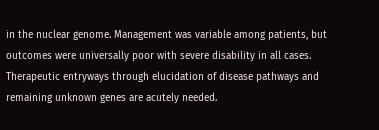in the nuclear genome. Management was variable among patients, but outcomes were universally poor with severe disability in all cases. Therapeutic entryways through elucidation of disease pathways and remaining unknown genes are acutely needed.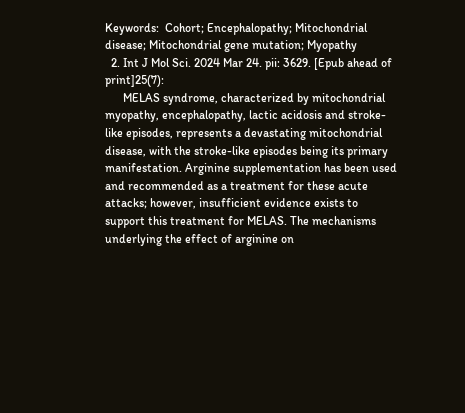Keywords:  Cohort; Encephalopathy; Mitochondrial disease; Mitochondrial gene mutation; Myopathy
  2. Int J Mol Sci. 2024 Mar 24. pii: 3629. [Epub ahead of print]25(7):
      MELAS syndrome, characterized by mitochondrial myopathy, encephalopathy, lactic acidosis and stroke-like episodes, represents a devastating mitochondrial disease, with the stroke-like episodes being its primary manifestation. Arginine supplementation has been used and recommended as a treatment for these acute attacks; however, insufficient evidence exists to support this treatment for MELAS. The mechanisms underlying the effect of arginine on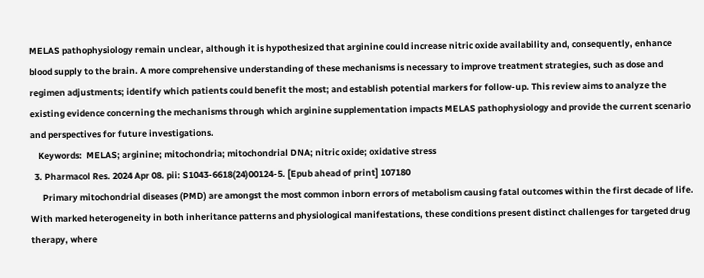MELAS pathophysiology remain unclear, although it is hypothesized that arginine could increase nitric oxide availability and, consequently, enhance blood supply to the brain. A more comprehensive understanding of these mechanisms is necessary to improve treatment strategies, such as dose and regimen adjustments; identify which patients could benefit the most; and establish potential markers for follow-up. This review aims to analyze the existing evidence concerning the mechanisms through which arginine supplementation impacts MELAS pathophysiology and provide the current scenario and perspectives for future investigations.
    Keywords:  MELAS; arginine; mitochondria; mitochondrial DNA; nitric oxide; oxidative stress
  3. Pharmacol Res. 2024 Apr 08. pii: S1043-6618(24)00124-5. [Epub ahead of print] 107180
      Primary mitochondrial diseases (PMD) are amongst the most common inborn errors of metabolism causing fatal outcomes within the first decade of life. With marked heterogeneity in both inheritance patterns and physiological manifestations, these conditions present distinct challenges for targeted drug therapy, where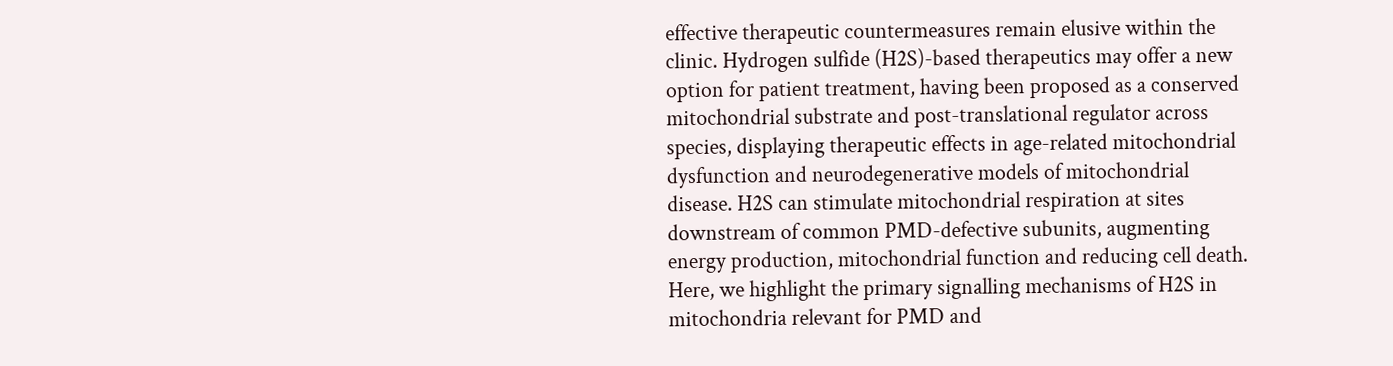effective therapeutic countermeasures remain elusive within the clinic. Hydrogen sulfide (H2S)-based therapeutics may offer a new option for patient treatment, having been proposed as a conserved mitochondrial substrate and post-translational regulator across species, displaying therapeutic effects in age-related mitochondrial dysfunction and neurodegenerative models of mitochondrial disease. H2S can stimulate mitochondrial respiration at sites downstream of common PMD-defective subunits, augmenting energy production, mitochondrial function and reducing cell death. Here, we highlight the primary signalling mechanisms of H2S in mitochondria relevant for PMD and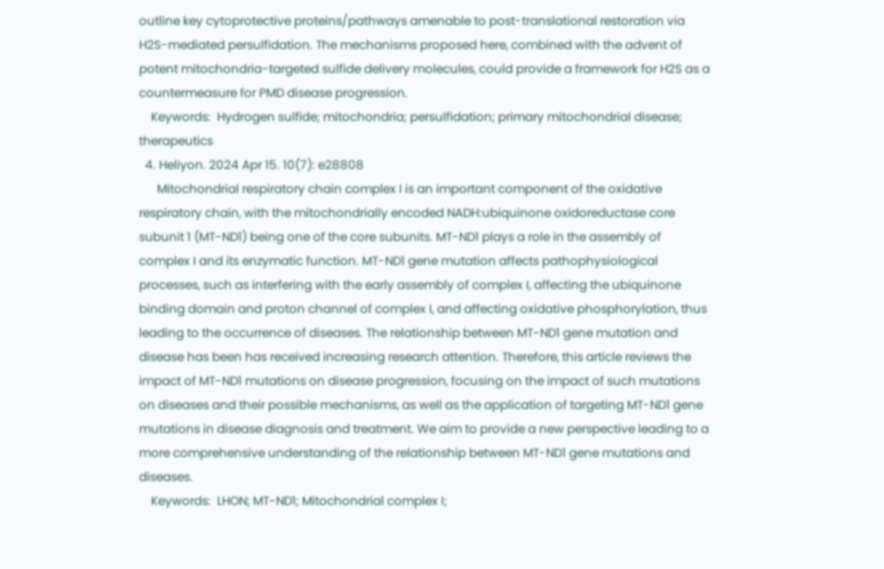outline key cytoprotective proteins/pathways amenable to post-translational restoration via H2S-mediated persulfidation. The mechanisms proposed here, combined with the advent of potent mitochondria-targeted sulfide delivery molecules, could provide a framework for H2S as a countermeasure for PMD disease progression.
    Keywords:  Hydrogen sulfide; mitochondria; persulfidation; primary mitochondrial disease; therapeutics
  4. Heliyon. 2024 Apr 15. 10(7): e28808
      Mitochondrial respiratory chain complex I is an important component of the oxidative respiratory chain, with the mitochondrially encoded NADH:ubiquinone oxidoreductase core subunit 1 (MT-ND1) being one of the core subunits. MT-ND1 plays a role in the assembly of complex I and its enzymatic function. MT-ND1 gene mutation affects pathophysiological processes, such as interfering with the early assembly of complex I, affecting the ubiquinone binding domain and proton channel of complex I, and affecting oxidative phosphorylation, thus leading to the occurrence of diseases. The relationship between MT-ND1 gene mutation and disease has been has received increasing research attention. Therefore, this article reviews the impact of MT-ND1 mutations on disease progression, focusing on the impact of such mutations on diseases and their possible mechanisms, as well as the application of targeting MT-ND1 gene mutations in disease diagnosis and treatment. We aim to provide a new perspective leading to a more comprehensive understanding of the relationship between MT-ND1 gene mutations and diseases.
    Keywords:  LHON; MT-ND1; Mitochondrial complex I;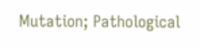Mutation; Pathological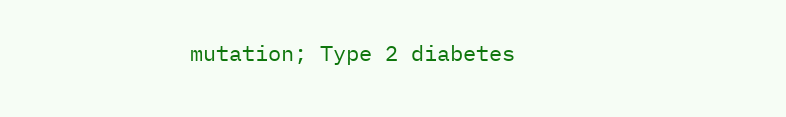mutation; Type 2 diabetes